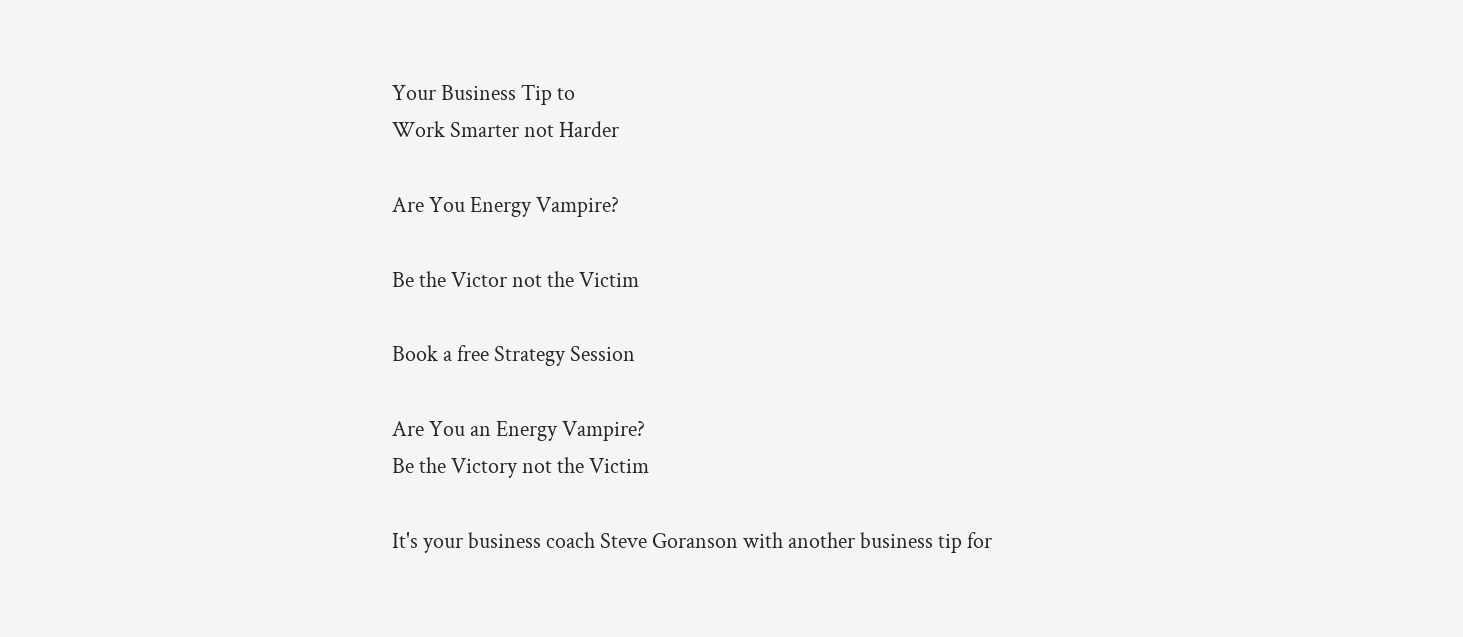Your Business Tip to
Work Smarter not Harder

Are You Energy Vampire?

Be the Victor not the Victim

Book a free Strategy Session

Are You an Energy Vampire?
Be the Victory not the Victim

It's your business coach Steve Goranson with another business tip for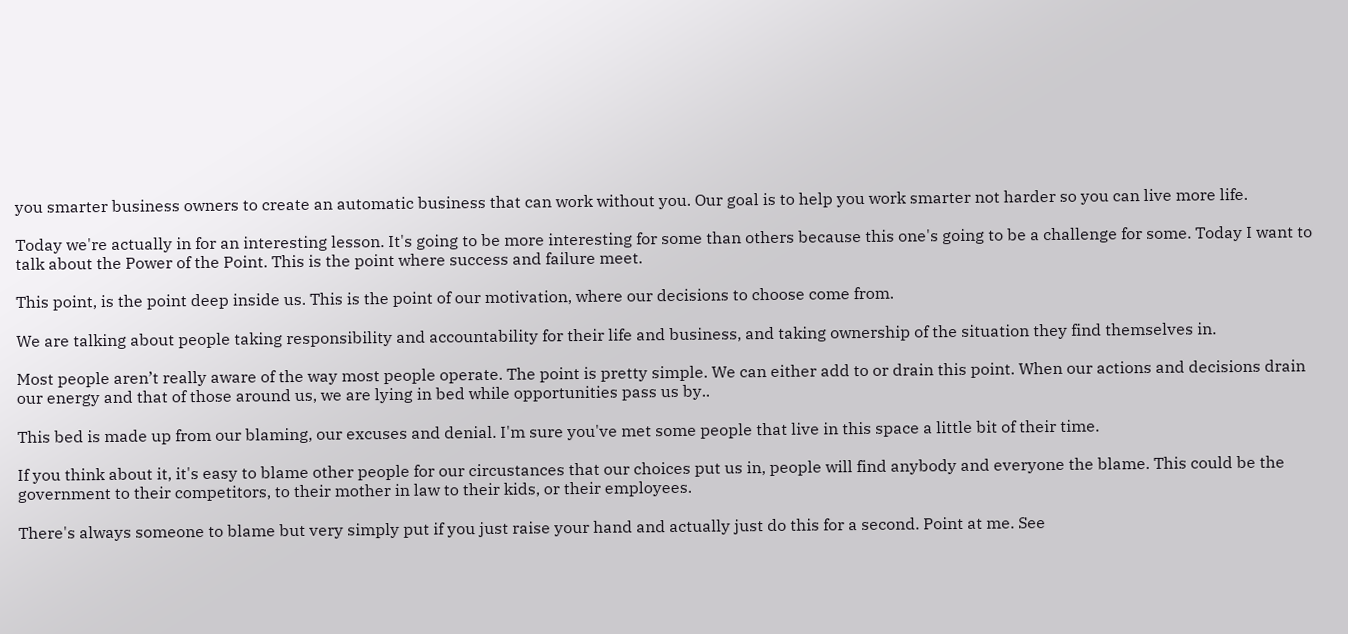you smarter business owners to create an automatic business that can work without you. Our goal is to help you work smarter not harder so you can live more life.

Today we're actually in for an interesting lesson. It's going to be more interesting for some than others because this one's going to be a challenge for some. Today I want to talk about the Power of the Point. This is the point where success and failure meet.

This point, is the point deep inside us. This is the point of our motivation, where our decisions to choose come from.

We are talking about people taking responsibility and accountability for their life and business, and taking ownership of the situation they find themselves in.

Most people aren’t really aware of the way most people operate. The point is pretty simple. We can either add to or drain this point. When our actions and decisions drain our energy and that of those around us, we are lying in bed while opportunities pass us by..

This bed is made up from our blaming, our excuses and denial. I'm sure you've met some people that live in this space a little bit of their time.

If you think about it, it's easy to blame other people for our circustances that our choices put us in, people will find anybody and everyone the blame. This could be the government to their competitors, to their mother in law to their kids, or their employees.

There's always someone to blame but very simply put if you just raise your hand and actually just do this for a second. Point at me. See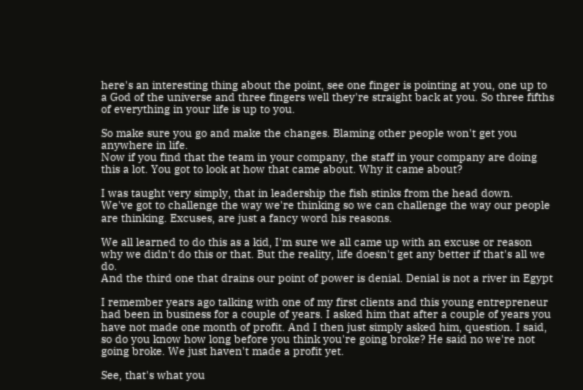here's an interesting thing about the point, see one finger is pointing at you, one up to a God of the universe and three fingers well they're straight back at you. So three fifths of everything in your life is up to you.

So make sure you go and make the changes. Blaming other people won't get you anywhere in life.
Now if you find that the team in your company, the staff in your company are doing this a lot. You got to look at how that came about. Why it came about?

I was taught very simply, that in leadership the fish stinks from the head down.
We've got to challenge the way we're thinking so we can challenge the way our people are thinking. Excuses, are just a fancy word his reasons.

We all learned to do this as a kid, I'm sure we all came up with an excuse or reason why we didn't do this or that. But the reality, life doesn't get any better if that's all we do.
And the third one that drains our point of power is denial. Denial is not a river in Egypt

I remember years ago talking with one of my first clients and this young entrepreneur had been in business for a couple of years. I asked him that after a couple of years you have not made one month of profit. And I then just simply asked him, question. I said, so do you know how long before you think you're going broke? He said no we're not going broke. We just haven't made a profit yet.

See, that's what you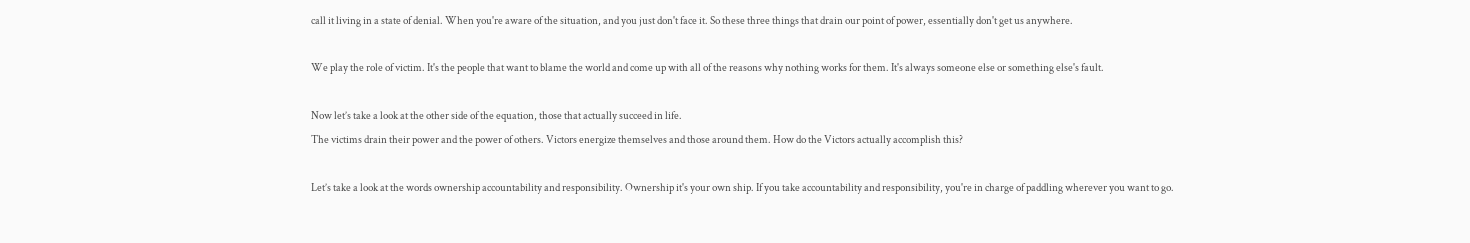call it living in a state of denial. When you're aware of the situation, and you just don't face it. So these three things that drain our point of power, essentially don't get us anywhere.

We play the role of victim. It's the people that want to blame the world and come up with all of the reasons why nothing works for them. It's always someone else or something else's fault.

Now let’s take a look at the other side of the equation, those that actually succeed in life.
The victims drain their power and the power of others. Victors energize themselves and those around them. How do the Victors actually accomplish this?

Let’s take a look at the words ownership accountability and responsibility. Ownership it's your own ship. If you take accountability and responsibility, you're in charge of paddling wherever you want to go.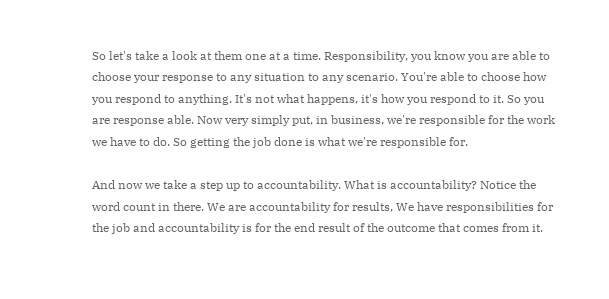So let's take a look at them one at a time. Responsibility, you know you are able to choose your response to any situation to any scenario. You're able to choose how you respond to anything. It's not what happens, it's how you respond to it. So you are response able. Now very simply put, in business, we're responsible for the work we have to do. So getting the job done is what we're responsible for.

And now we take a step up to accountability. What is accountability? Notice the word count in there. We are accountability for results, We have responsibilities for the job and accountability is for the end result of the outcome that comes from it.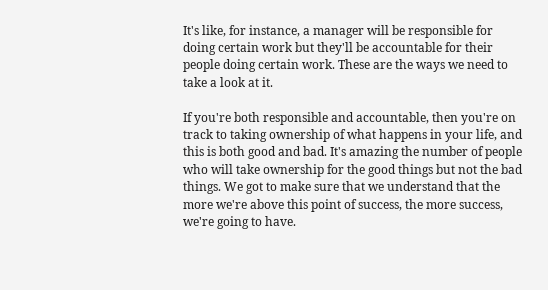It's like, for instance, a manager will be responsible for doing certain work but they'll be accountable for their people doing certain work. These are the ways we need to take a look at it.

If you're both responsible and accountable, then you're on track to taking ownership of what happens in your life, and this is both good and bad. It's amazing the number of people who will take ownership for the good things but not the bad things. We got to make sure that we understand that the more we're above this point of success, the more success, we're going to have.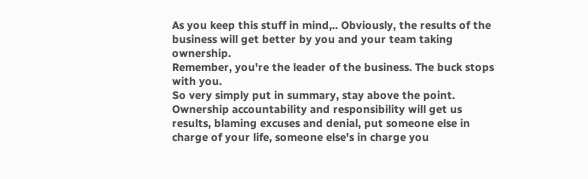As you keep this stuff in mind,.. Obviously, the results of the business will get better by you and your team taking ownership.
Remember, you're the leader of the business. The buck stops with you.
So very simply put in summary, stay above the point. Ownership accountability and responsibility will get us results, blaming excuses and denial, put someone else in charge of your life, someone else's in charge you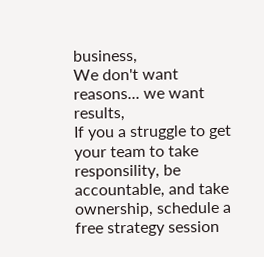business,
We don't want reasons... we want results,
If you a struggle to get your team to take responsility, be accountable, and take ownership, schedule a free strategy session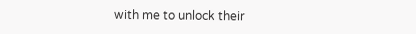with me to unlock their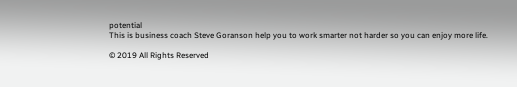potential
This is business coach Steve Goranson help you to work smarter not harder so you can enjoy more life.

© 2019 All Rights Reserved